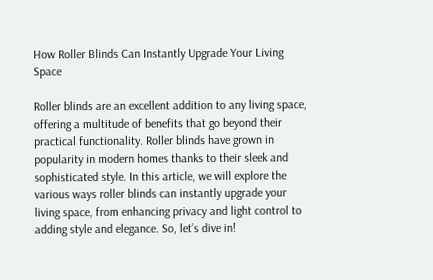How Roller Blinds Can Instantly Upgrade Your Living Space

Roller blinds are an excellent addition to any living space, offering a multitude of benefits that go beyond their practical functionality. Roller blinds have grown in popularity in modern homes thanks to their sleek and sophisticated style. In this article, we will explore the various ways roller blinds can instantly upgrade your living space, from enhancing privacy and light control to adding style and elegance. So, let’s dive in!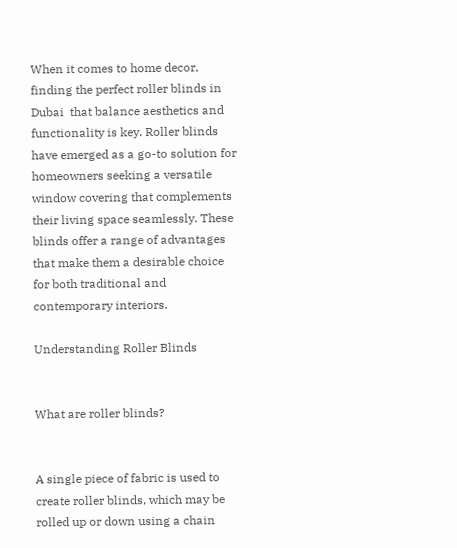When it comes to home decor, finding the perfect roller blinds in Dubai  that balance aesthetics and functionality is key. Roller blinds have emerged as a go-to solution for homeowners seeking a versatile window covering that complements their living space seamlessly. These blinds offer a range of advantages that make them a desirable choice for both traditional and contemporary interiors.

Understanding Roller Blinds


What are roller blinds?


A single piece of fabric is used to create roller blinds, which may be rolled up or down using a chain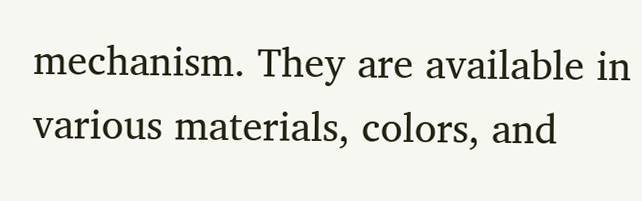mechanism. They are available in various materials, colors, and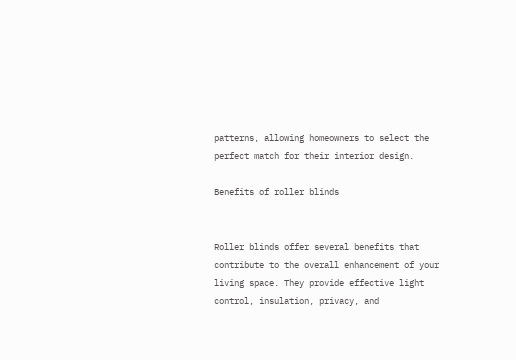patterns, allowing homeowners to select the perfect match for their interior design.

Benefits of roller blinds


Roller blinds offer several benefits that contribute to the overall enhancement of your living space. They provide effective light control, insulation, privacy, and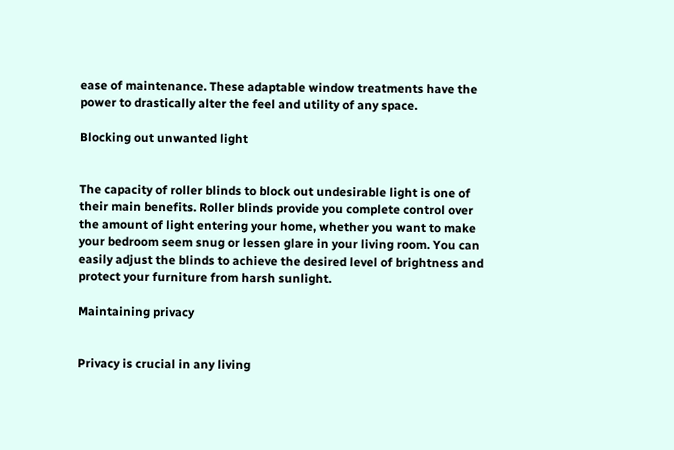ease of maintenance. These adaptable window treatments have the power to drastically alter the feel and utility of any space.

Blocking out unwanted light


The capacity of roller blinds to block out undesirable light is one of their main benefits. Roller blinds provide you complete control over the amount of light entering your home, whether you want to make your bedroom seem snug or lessen glare in your living room. You can easily adjust the blinds to achieve the desired level of brightness and protect your furniture from harsh sunlight.

Maintaining privacy


Privacy is crucial in any living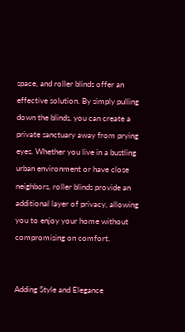space, and roller blinds offer an effective solution. By simply pulling down the blinds, you can create a private sanctuary away from prying eyes. Whether you live in a bustling urban environment or have close neighbors, roller blinds provide an additional layer of privacy, allowing you to enjoy your home without compromising on comfort.


Adding Style and Elegance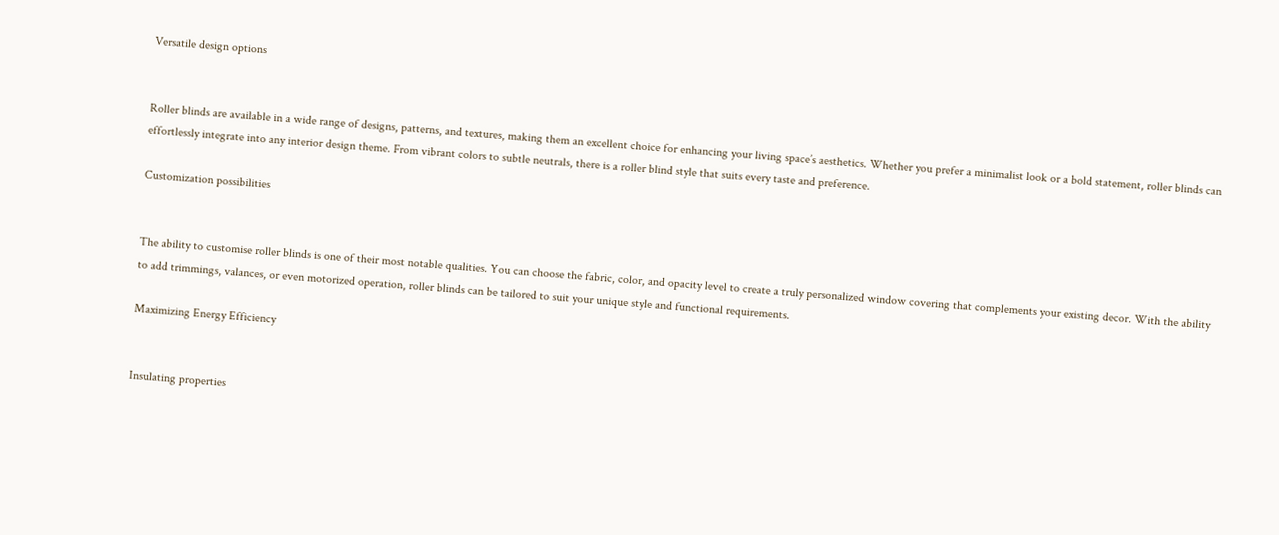Versatile design options


Roller blinds are available in a wide range of designs, patterns, and textures, making them an excellent choice for enhancing your living space’s aesthetics. Whether you prefer a minimalist look or a bold statement, roller blinds can effortlessly integrate into any interior design theme. From vibrant colors to subtle neutrals, there is a roller blind style that suits every taste and preference.

Customization possibilities


The ability to customise roller blinds is one of their most notable qualities. You can choose the fabric, color, and opacity level to create a truly personalized window covering that complements your existing decor. With the ability to add trimmings, valances, or even motorized operation, roller blinds can be tailored to suit your unique style and functional requirements.

Maximizing Energy Efficiency


Insulating properties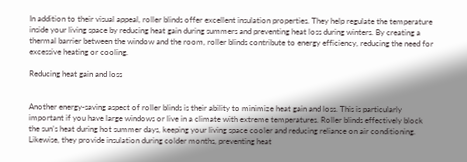In addition to their visual appeal, roller blinds offer excellent insulation properties. They help regulate the temperature inside your living space by reducing heat gain during summers and preventing heat loss during winters. By creating a thermal barrier between the window and the room, roller blinds contribute to energy efficiency, reducing the need for excessive heating or cooling.

Reducing heat gain and loss


Another energy-saving aspect of roller blinds is their ability to minimize heat gain and loss. This is particularly important if you have large windows or live in a climate with extreme temperatures. Roller blinds effectively block the sun’s heat during hot summer days, keeping your living space cooler and reducing reliance on air conditioning. Likewise, they provide insulation during colder months, preventing heat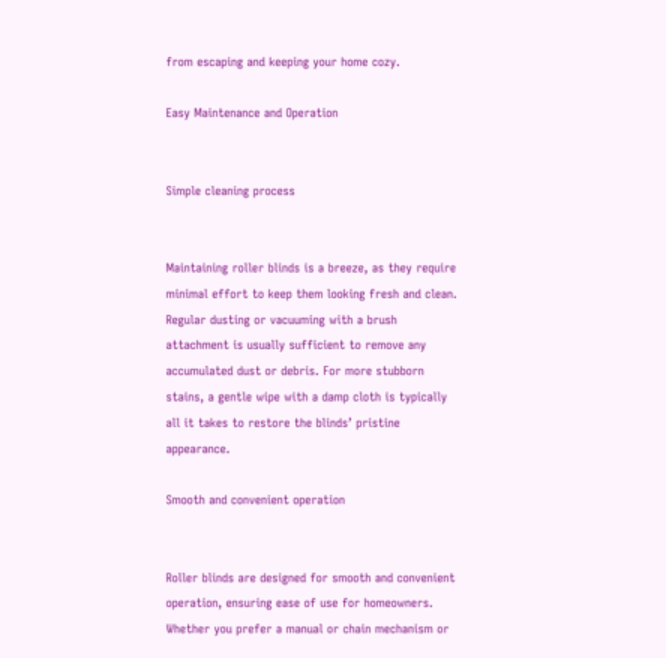from escaping and keeping your home cozy.

Easy Maintenance and Operation


Simple cleaning process


Maintaining roller blinds is a breeze, as they require minimal effort to keep them looking fresh and clean. Regular dusting or vacuuming with a brush attachment is usually sufficient to remove any accumulated dust or debris. For more stubborn stains, a gentle wipe with a damp cloth is typically all it takes to restore the blinds’ pristine appearance.

Smooth and convenient operation


Roller blinds are designed for smooth and convenient operation, ensuring ease of use for homeowners. Whether you prefer a manual or chain mechanism or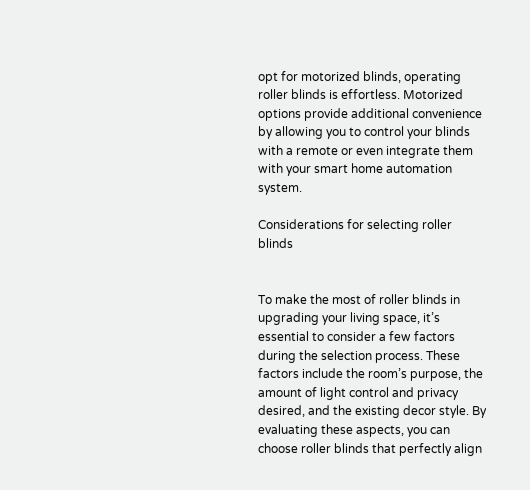opt for motorized blinds, operating roller blinds is effortless. Motorized options provide additional convenience by allowing you to control your blinds with a remote or even integrate them with your smart home automation system.

Considerations for selecting roller blinds


To make the most of roller blinds in upgrading your living space, it’s essential to consider a few factors during the selection process. These factors include the room’s purpose, the amount of light control and privacy desired, and the existing decor style. By evaluating these aspects, you can choose roller blinds that perfectly align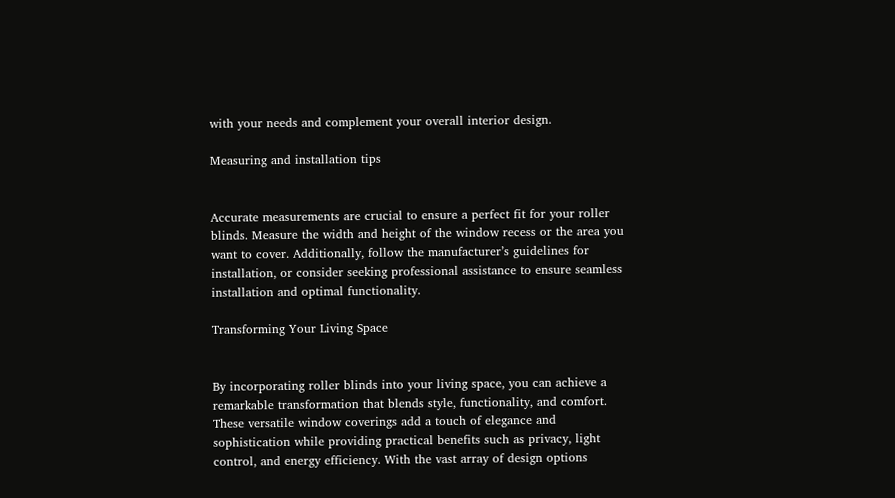with your needs and complement your overall interior design.

Measuring and installation tips


Accurate measurements are crucial to ensure a perfect fit for your roller blinds. Measure the width and height of the window recess or the area you want to cover. Additionally, follow the manufacturer’s guidelines for installation, or consider seeking professional assistance to ensure seamless installation and optimal functionality.

Transforming Your Living Space


By incorporating roller blinds into your living space, you can achieve a remarkable transformation that blends style, functionality, and comfort. These versatile window coverings add a touch of elegance and sophistication while providing practical benefits such as privacy, light control, and energy efficiency. With the vast array of design options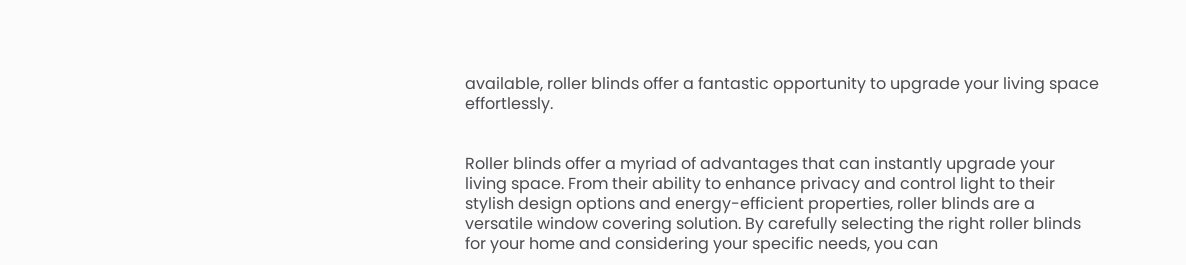available, roller blinds offer a fantastic opportunity to upgrade your living space effortlessly.


Roller blinds offer a myriad of advantages that can instantly upgrade your living space. From their ability to enhance privacy and control light to their stylish design options and energy-efficient properties, roller blinds are a versatile window covering solution. By carefully selecting the right roller blinds for your home and considering your specific needs, you can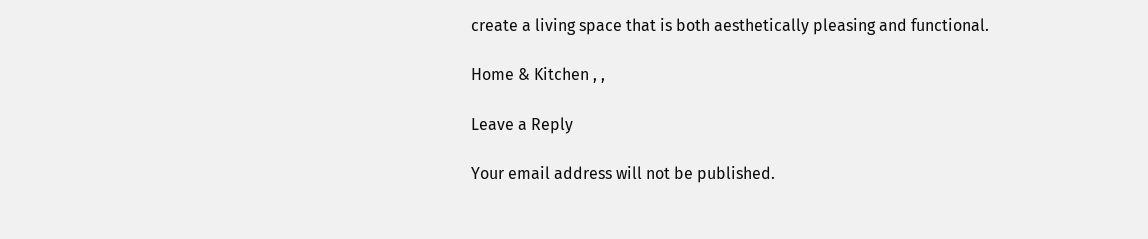create a living space that is both aesthetically pleasing and functional.

Home & Kitchen , ,

Leave a Reply

Your email address will not be published.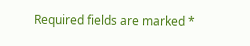Required fields are marked *